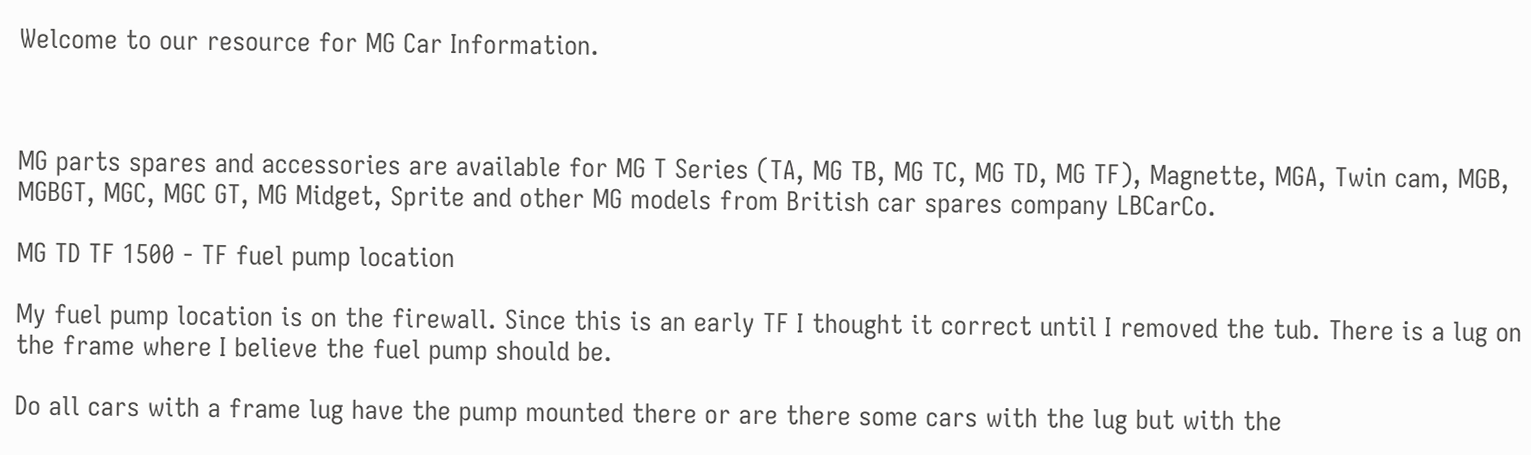Welcome to our resource for MG Car Information.



MG parts spares and accessories are available for MG T Series (TA, MG TB, MG TC, MG TD, MG TF), Magnette, MGA, Twin cam, MGB, MGBGT, MGC, MGC GT, MG Midget, Sprite and other MG models from British car spares company LBCarCo.

MG TD TF 1500 - TF fuel pump location

My fuel pump location is on the firewall. Since this is an early TF I thought it correct until I removed the tub. There is a lug on the frame where I believe the fuel pump should be.

Do all cars with a frame lug have the pump mounted there or are there some cars with the lug but with the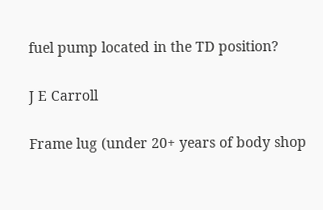fuel pump located in the TD position?

J E Carroll

Frame lug (under 20+ years of body shop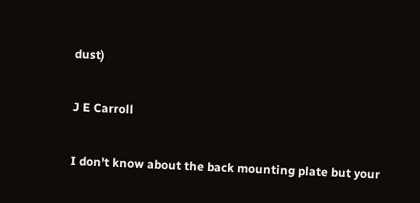dust)

J E Carroll

I don't know about the back mounting plate but your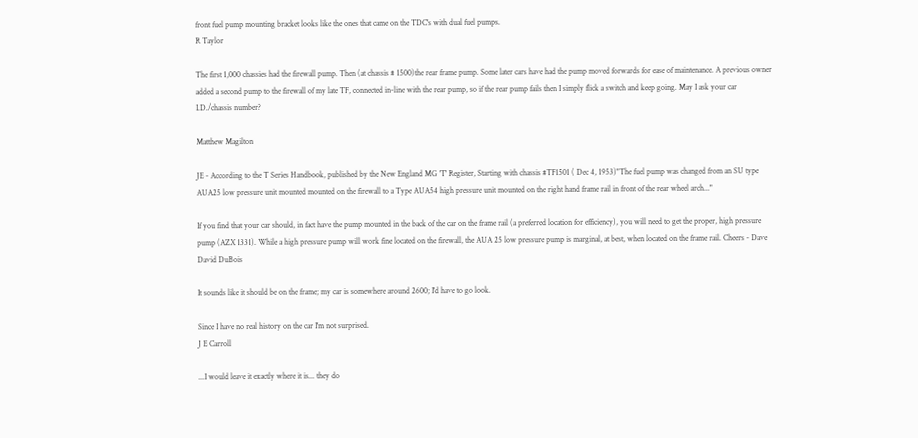front fuel pump mounting bracket looks like the ones that came on the TDC's with dual fuel pumps.
R Taylor

The first 1,000 chassies had the firewall pump. Then (at chassis # 1500)the rear frame pump. Some later cars have had the pump moved forwards for ease of maintenance. A previous owner added a second pump to the firewall of my late TF, connected in-line with the rear pump, so if the rear pump fails then I simply flick a switch and keep going. May I ask your car I.D./chassis number?

Matthew Magilton

JE - According to the T Series Handbook, published by the New England MG 'T' Register, Starting with chassis #TF1501 ( Dec 4, 1953)"The fuel pump was changed from an SU type AUA25 low pressure unit mounted mounted on the firewall to a Type AUA54 high pressure unit mounted on the right hand frame rail in front of the rear wheel arch..."

If you find that your car should, in fact have the pump mounted in the back of the car on the frame rail (a preferred location for efficiency), you will need to get the proper, high pressure pump (AZX 1331). While a high pressure pump will work fine located on the firewall, the AUA 25 low pressure pump is marginal, at best, when located on the frame rail. Cheers - Dave
David DuBois

It sounds like it should be on the frame; my car is somewhere around 2600; I'd have to go look.

Since I have no real history on the car I'm not surprised.
J E Carroll

...I would leave it exactly where it is... they do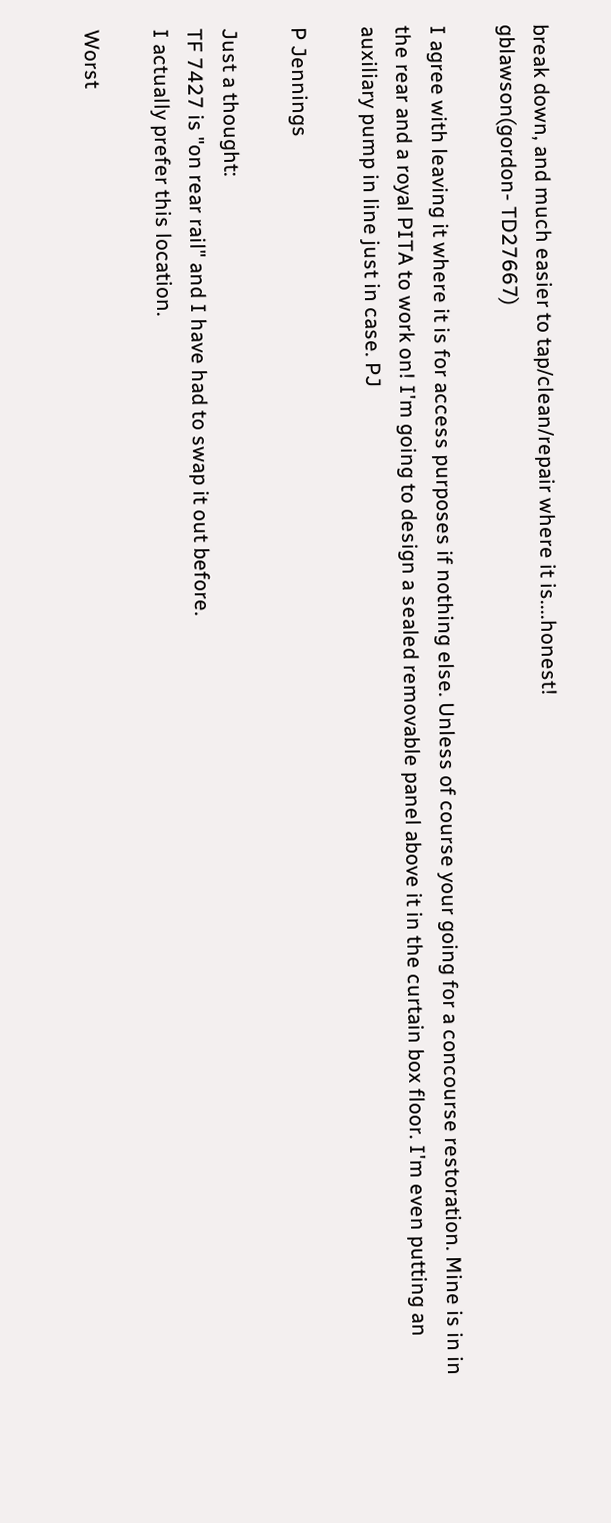break down, and much easier to tap/clean/repair where it is....honest!
gblawson(gordon- TD27667)

I agree with leaving it where it is for access purposes if nothing else. Unless of course your going for a concourse restoration. Mine is in in the rear and a royal PITA to work on! I'm going to design a sealed removable panel above it in the curtain box floor. I'm even putting an auxiliary pump in line just in case. PJ

P Jennings

Just a thought:
TF 7427 is "on rear rail" and I have had to swap it out before.
I actually prefer this location.

Worst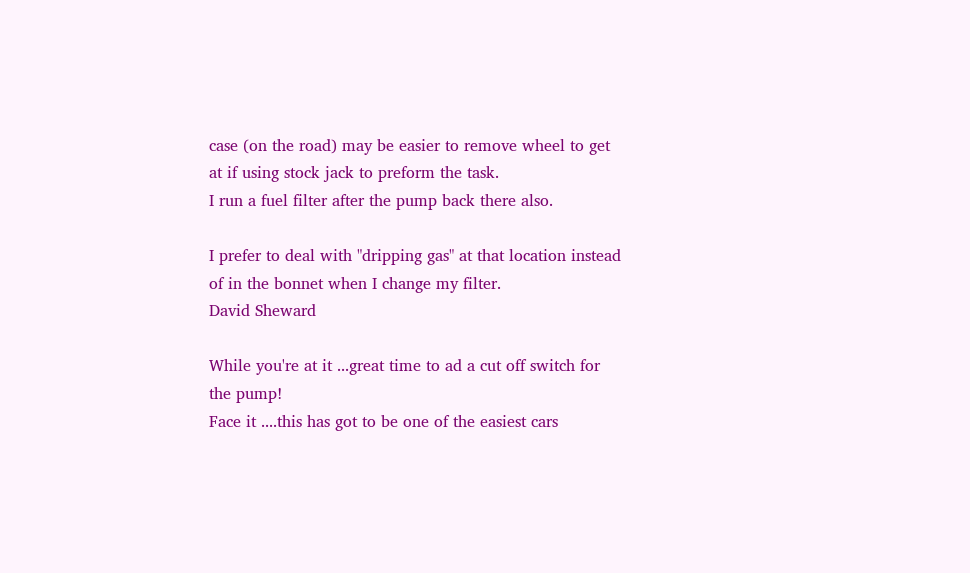case (on the road) may be easier to remove wheel to get at if using stock jack to preform the task.
I run a fuel filter after the pump back there also.

I prefer to deal with "dripping gas" at that location instead of in the bonnet when I change my filter.
David Sheward

While you're at it ...great time to ad a cut off switch for the pump!
Face it ....this has got to be one of the easiest cars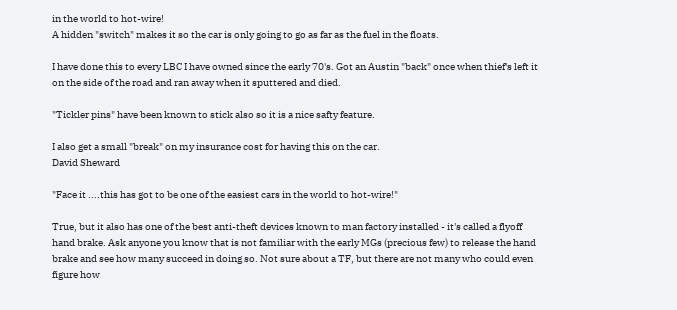in the world to hot-wire!
A hidden "switch" makes it so the car is only going to go as far as the fuel in the floats.

I have done this to every LBC I have owned since the early 70's. Got an Austin "back" once when thief's left it on the side of the road and ran away when it sputtered and died.

"Tickler pins" have been known to stick also so it is a nice safty feature.

I also get a small "break" on my insurance cost for having this on the car.
David Sheward

"Face it ....this has got to be one of the easiest cars in the world to hot-wire!"

True, but it also has one of the best anti-theft devices known to man factory installed - it's called a flyoff hand brake. Ask anyone you know that is not familiar with the early MGs (precious few) to release the hand brake and see how many succeed in doing so. Not sure about a TF, but there are not many who could even figure how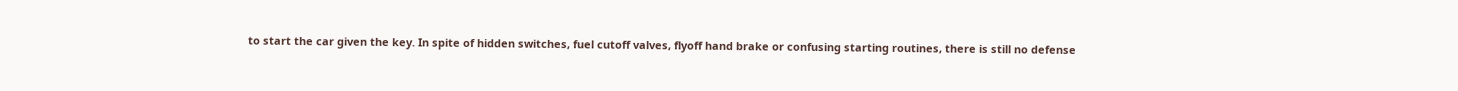to start the car given the key. In spite of hidden switches, fuel cutoff valves, flyoff hand brake or confusing starting routines, there is still no defense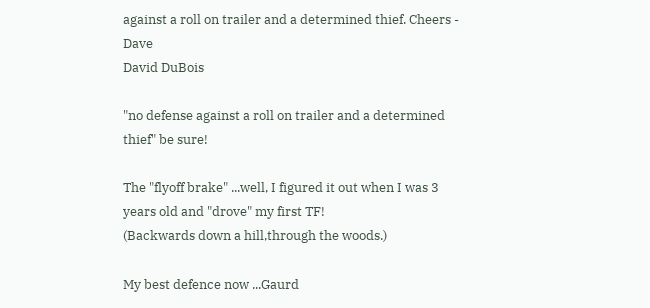against a roll on trailer and a determined thief. Cheers - Dave
David DuBois

"no defense against a roll on trailer and a determined thief" be sure!

The "flyoff brake" ...well, I figured it out when I was 3 years old and "drove" my first TF!
(Backwards down a hill,through the woods.)

My best defence now ...Gaurd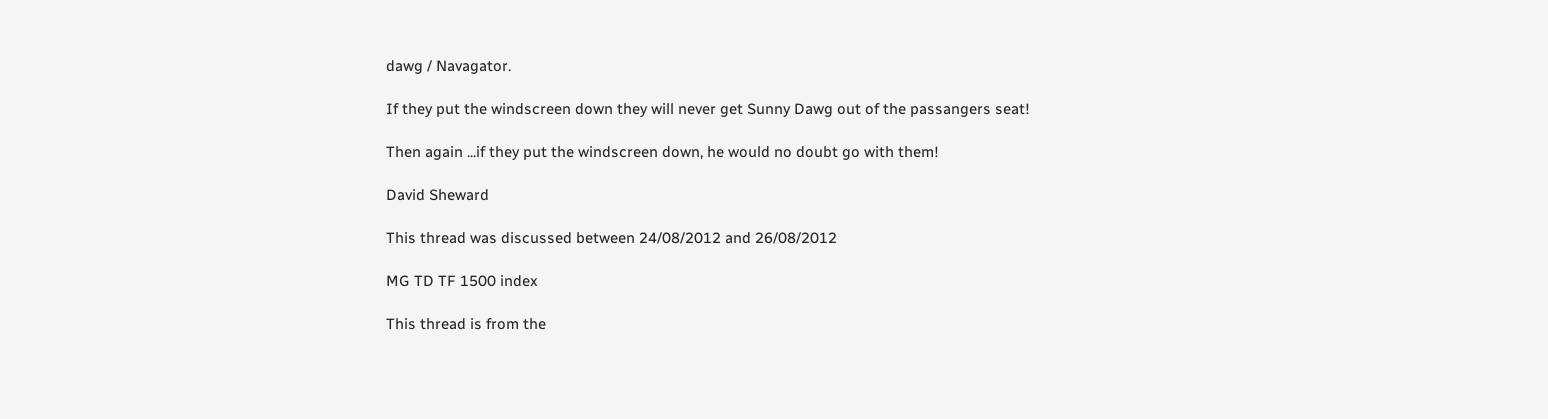dawg / Navagator.

If they put the windscreen down they will never get Sunny Dawg out of the passangers seat!

Then again ...if they put the windscreen down, he would no doubt go with them!

David Sheward

This thread was discussed between 24/08/2012 and 26/08/2012

MG TD TF 1500 index

This thread is from the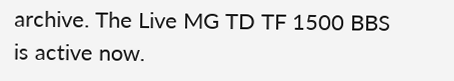archive. The Live MG TD TF 1500 BBS is active now.